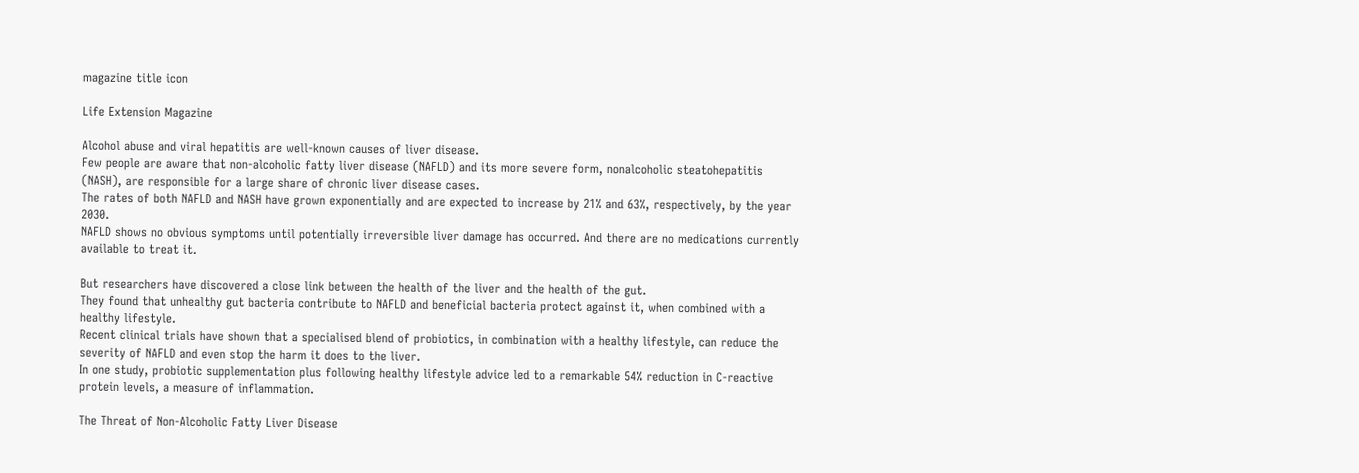magazine title icon

Life Extension Magazine

Alcohol abuse and viral hepatitis are well-known causes of liver disease.
Few people are aware that non-alcoholic fatty liver disease (NAFLD) and its more severe form, nonalcoholic steatohepatitis (NASH), are responsible for a large share of chronic liver disease cases.
The rates of both NAFLD and NASH have grown exponentially and are expected to increase by 21% and 63%, respectively, by the year 2030.
NAFLD shows no obvious symptoms until potentially irreversible liver damage has occurred. And there are no medications currently available to treat it.

But researchers have discovered a close link between the health of the liver and the health of the gut.
They found that unhealthy gut bacteria contribute to NAFLD and beneficial bacteria protect against it, when combined with a healthy lifestyle.
Recent clinical trials have shown that a specialised blend of probiotics, in combination with a healthy lifestyle, can reduce the severity of NAFLD and even stop the harm it does to the liver.
In one study, probiotic supplementation plus following healthy lifestyle advice led to a remarkable 54% reduction in C-reactive protein levels, a measure of inflammation.

The Threat of Non-Alcoholic Fatty Liver Disease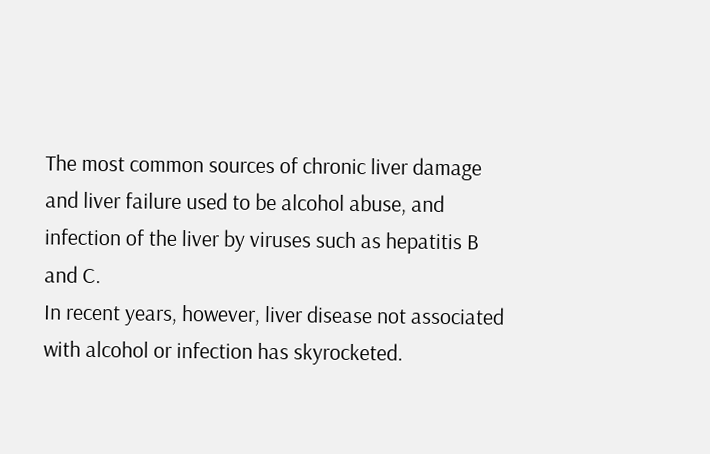The most common sources of chronic liver damage and liver failure used to be alcohol abuse, and infection of the liver by viruses such as hepatitis B and C.
In recent years, however, liver disease not associated with alcohol or infection has skyrocketed.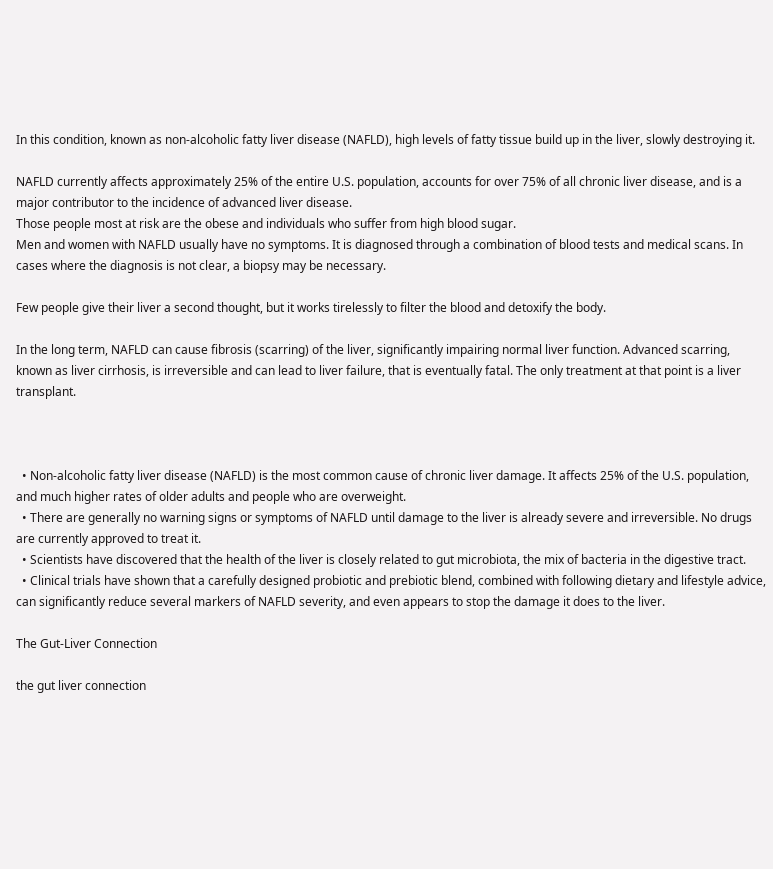In this condition, known as non-alcoholic fatty liver disease (NAFLD), high levels of fatty tissue build up in the liver, slowly destroying it.

NAFLD currently affects approximately 25% of the entire U.S. population, accounts for over 75% of all chronic liver disease, and is a major contributor to the incidence of advanced liver disease.
Those people most at risk are the obese and individuals who suffer from high blood sugar.
Men and women with NAFLD usually have no symptoms. It is diagnosed through a combination of blood tests and medical scans. In cases where the diagnosis is not clear, a biopsy may be necessary.

Few people give their liver a second thought, but it works tirelessly to filter the blood and detoxify the body.

In the long term, NAFLD can cause fibrosis (scarring) of the liver, significantly impairing normal liver function. Advanced scarring, known as liver cirrhosis, is irreversible and can lead to liver failure, that is eventually fatal. The only treatment at that point is a liver transplant.



  • Non-alcoholic fatty liver disease (NAFLD) is the most common cause of chronic liver damage. It affects 25% of the U.S. population, and much higher rates of older adults and people who are overweight.
  • There are generally no warning signs or symptoms of NAFLD until damage to the liver is already severe and irreversible. No drugs are currently approved to treat it.
  • Scientists have discovered that the health of the liver is closely related to gut microbiota, the mix of bacteria in the digestive tract.
  • Clinical trials have shown that a carefully designed probiotic and prebiotic blend, combined with following dietary and lifestyle advice, can significantly reduce several markers of NAFLD severity, and even appears to stop the damage it does to the liver.

The Gut-Liver Connection

the gut liver connection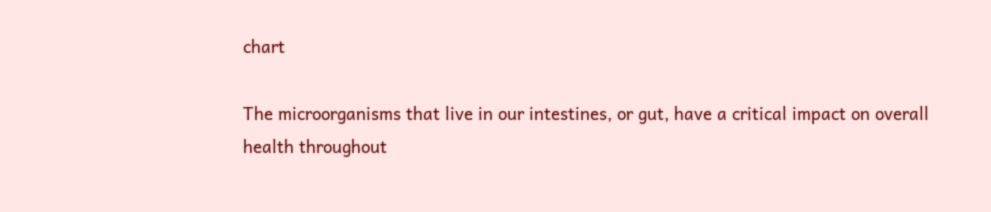chart

The microorganisms that live in our intestines, or gut, have a critical impact on overall health throughout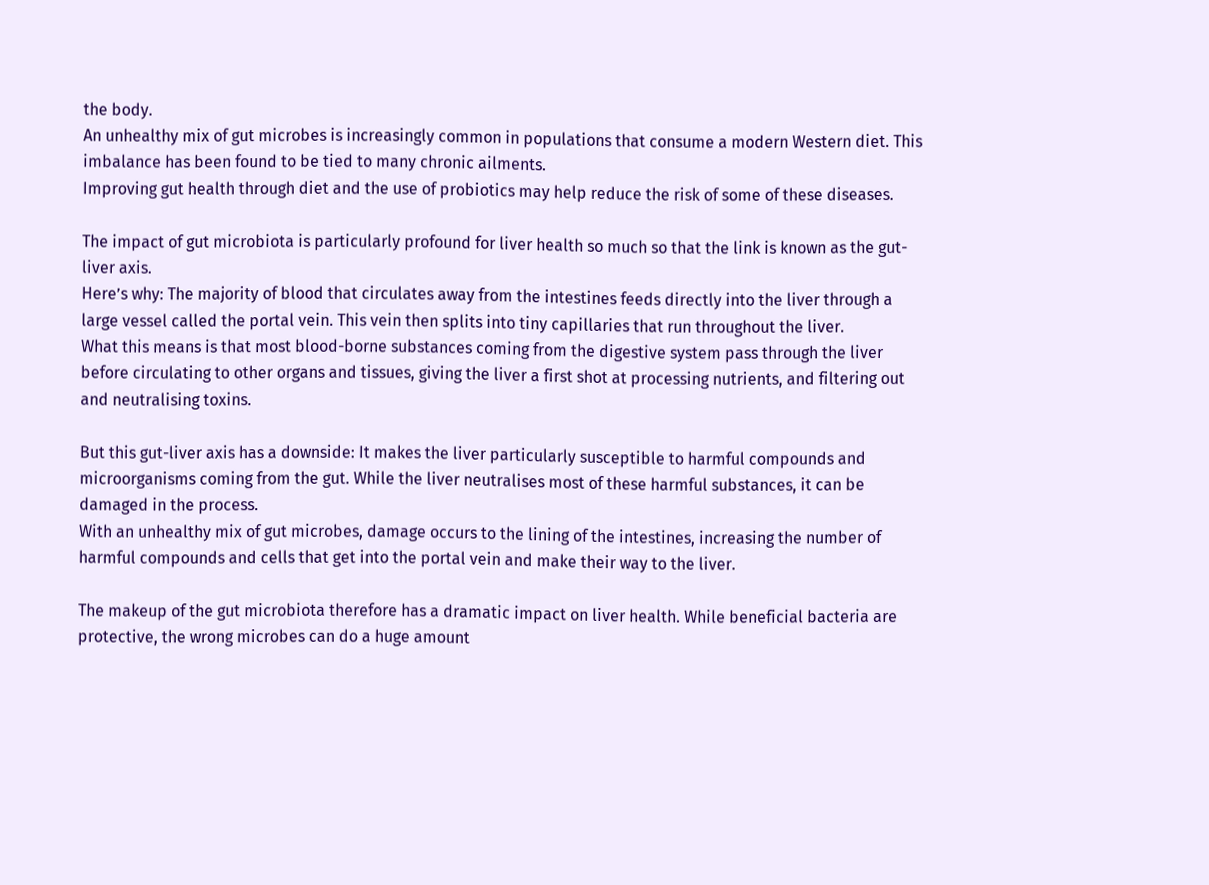the body.
An unhealthy mix of gut microbes is increasingly common in populations that consume a modern Western diet. This imbalance has been found to be tied to many chronic ailments.
Improving gut health through diet and the use of probiotics may help reduce the risk of some of these diseases.

The impact of gut microbiota is particularly profound for liver health so much so that the link is known as the gut-liver axis.
Here’s why: The majority of blood that circulates away from the intestines feeds directly into the liver through a large vessel called the portal vein. This vein then splits into tiny capillaries that run throughout the liver.
What this means is that most blood-borne substances coming from the digestive system pass through the liver before circulating to other organs and tissues, giving the liver a first shot at processing nutrients, and filtering out and neutralising toxins.

But this gut-liver axis has a downside: It makes the liver particularly susceptible to harmful compounds and microorganisms coming from the gut. While the liver neutralises most of these harmful substances, it can be damaged in the process.
With an unhealthy mix of gut microbes, damage occurs to the lining of the intestines, increasing the number of harmful compounds and cells that get into the portal vein and make their way to the liver.

The makeup of the gut microbiota therefore has a dramatic impact on liver health. While beneficial bacteria are protective, the wrong microbes can do a huge amount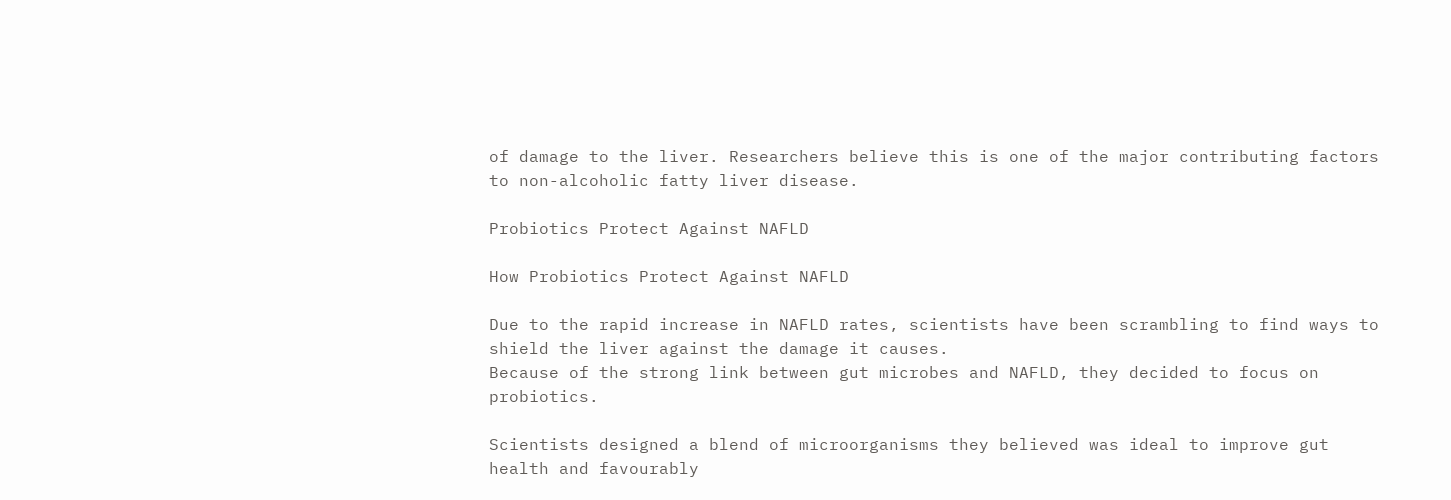of damage to the liver. Researchers believe this is one of the major contributing factors to non-alcoholic fatty liver disease.

Probiotics Protect Against NAFLD

How Probiotics Protect Against NAFLD

Due to the rapid increase in NAFLD rates, scientists have been scrambling to find ways to shield the liver against the damage it causes.
Because of the strong link between gut microbes and NAFLD, they decided to focus on probiotics.

Scientists designed a blend of microorganisms they believed was ideal to improve gut health and favourably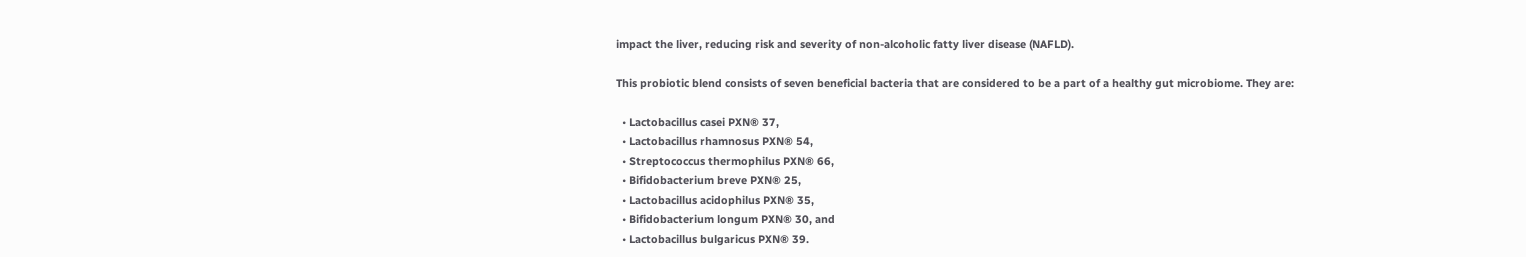impact the liver, reducing risk and severity of non-alcoholic fatty liver disease (NAFLD).

This probiotic blend consists of seven beneficial bacteria that are considered to be a part of a healthy gut microbiome. They are:

  • Lactobacillus casei PXN® 37,
  • Lactobacillus rhamnosus PXN® 54,
  • Streptococcus thermophilus PXN® 66,
  • Bifidobacterium breve PXN® 25,
  • Lactobacillus acidophilus PXN® 35,
  • Bifidobacterium longum PXN® 30, and
  • Lactobacillus bulgaricus PXN® 39.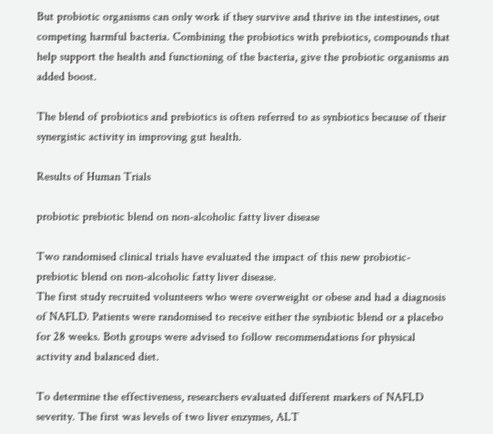But probiotic organisms can only work if they survive and thrive in the intestines, out competing harmful bacteria. Combining the probiotics with prebiotics, compounds that help support the health and functioning of the bacteria, give the probiotic organisms an added boost.

The blend of probiotics and prebiotics is often referred to as synbiotics because of their synergistic activity in improving gut health.

Results of Human Trials

probiotic prebiotic blend on non-alcoholic fatty liver disease

Two randomised clinical trials have evaluated the impact of this new probiotic-prebiotic blend on non-alcoholic fatty liver disease.
The first study recruited volunteers who were overweight or obese and had a diagnosis of NAFLD. Patients were randomised to receive either the synbiotic blend or a placebo for 28 weeks. Both groups were advised to follow recommendations for physical activity and balanced diet.

To determine the effectiveness, researchers evaluated different markers of NAFLD severity. The first was levels of two liver enzymes, ALT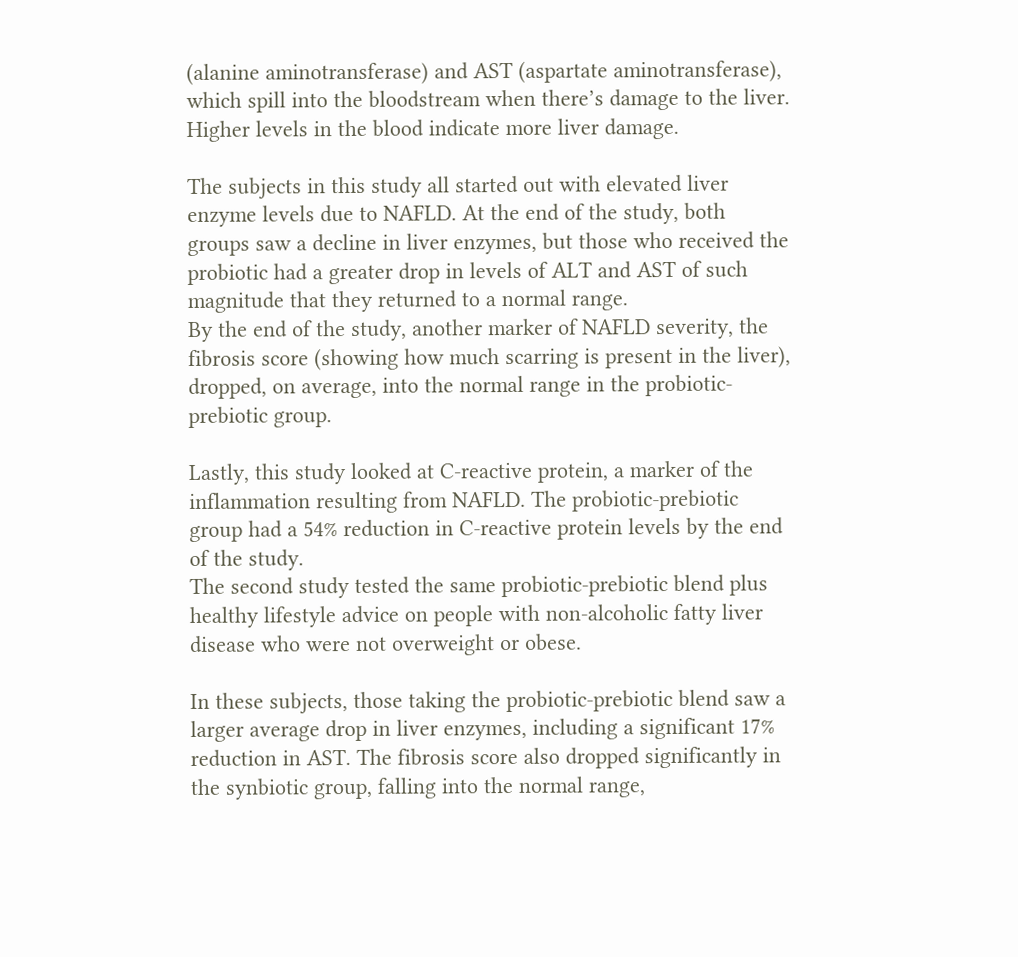(alanine aminotransferase) and AST (aspartate aminotransferase), which spill into the bloodstream when there’s damage to the liver. Higher levels in the blood indicate more liver damage.

The subjects in this study all started out with elevated liver enzyme levels due to NAFLD. At the end of the study, both groups saw a decline in liver enzymes, but those who received the probiotic had a greater drop in levels of ALT and AST of such magnitude that they returned to a normal range.
By the end of the study, another marker of NAFLD severity, the fibrosis score (showing how much scarring is present in the liver), dropped, on average, into the normal range in the probiotic-prebiotic group.

Lastly, this study looked at C-reactive protein, a marker of the inflammation resulting from NAFLD. The probiotic-prebiotic group had a 54% reduction in C-reactive protein levels by the end of the study.
The second study tested the same probiotic-prebiotic blend plus healthy lifestyle advice on people with non-alcoholic fatty liver disease who were not overweight or obese.

In these subjects, those taking the probiotic-prebiotic blend saw a larger average drop in liver enzymes, including a significant 17% reduction in AST. The fibrosis score also dropped significantly in the synbiotic group, falling into the normal range,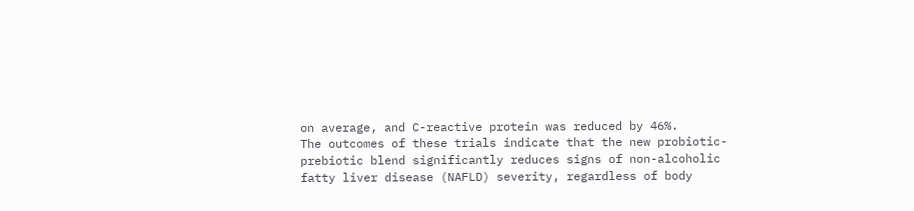on average, and C-reactive protein was reduced by 46%.
The outcomes of these trials indicate that the new probiotic-prebiotic blend significantly reduces signs of non-alcoholic fatty liver disease (NAFLD) severity, regardless of body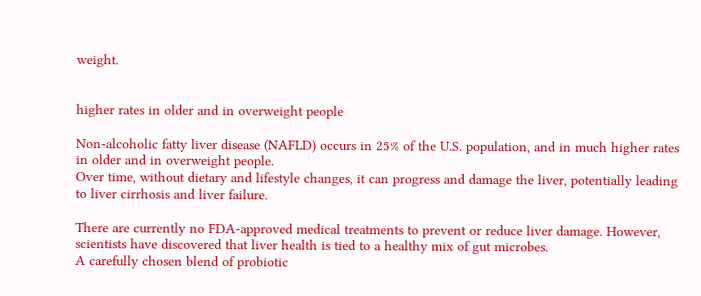weight.


higher rates in older and in overweight people

Non-alcoholic fatty liver disease (NAFLD) occurs in 25% of the U.S. population, and in much higher rates in older and in overweight people.
Over time, without dietary and lifestyle changes, it can progress and damage the liver, potentially leading to liver cirrhosis and liver failure.

There are currently no FDA-approved medical treatments to prevent or reduce liver damage. However, scientists have discovered that liver health is tied to a healthy mix of gut microbes.
A carefully chosen blend of probiotic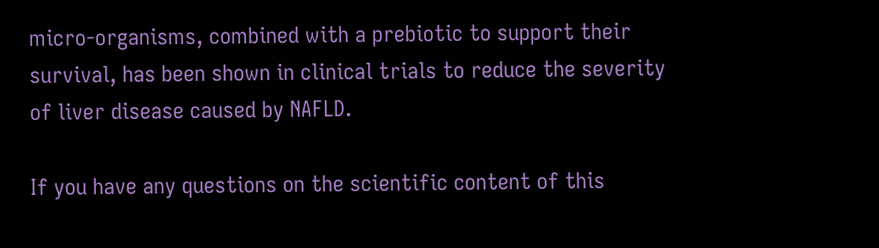micro-organisms, combined with a prebiotic to support their survival, has been shown in clinical trials to reduce the severity of liver disease caused by NAFLD.

If you have any questions on the scientific content of this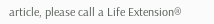article, please call a Life Extension®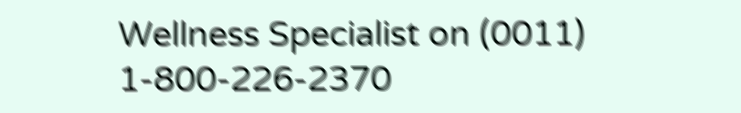Wellness Specialist on (0011) 1-800-226-2370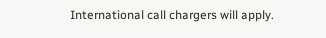International call chargers will apply.